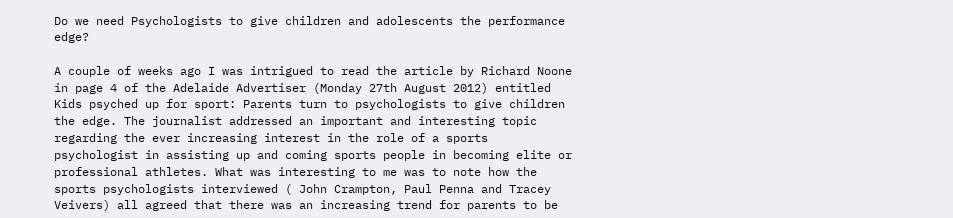Do we need Psychologists to give children and adolescents the performance edge?

A couple of weeks ago I was intrigued to read the article by Richard Noone in page 4 of the Adelaide Advertiser (Monday 27th August 2012) entitled Kids psyched up for sport: Parents turn to psychologists to give children the edge. The journalist addressed an important and interesting topic regarding the ever increasing interest in the role of a sports psychologist in assisting up and coming sports people in becoming elite or professional athletes. What was interesting to me was to note how the sports psychologists interviewed ( John Crampton, Paul Penna and Tracey Veivers) all agreed that there was an increasing trend for parents to be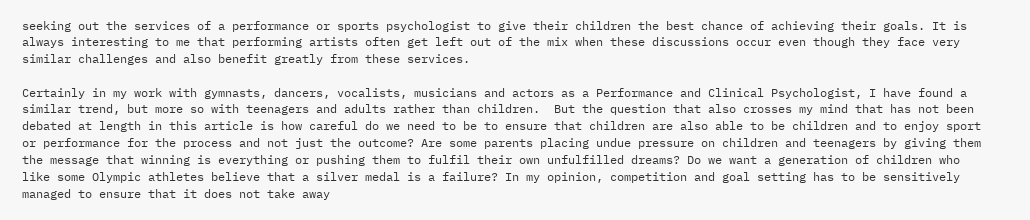seeking out the services of a performance or sports psychologist to give their children the best chance of achieving their goals. It is always interesting to me that performing artists often get left out of the mix when these discussions occur even though they face very similar challenges and also benefit greatly from these services.

Certainly in my work with gymnasts, dancers, vocalists, musicians and actors as a Performance and Clinical Psychologist, I have found a similar trend, but more so with teenagers and adults rather than children.  But the question that also crosses my mind that has not been debated at length in this article is how careful do we need to be to ensure that children are also able to be children and to enjoy sport or performance for the process and not just the outcome? Are some parents placing undue pressure on children and teenagers by giving them the message that winning is everything or pushing them to fulfil their own unfulfilled dreams? Do we want a generation of children who like some Olympic athletes believe that a silver medal is a failure? In my opinion, competition and goal setting has to be sensitively managed to ensure that it does not take away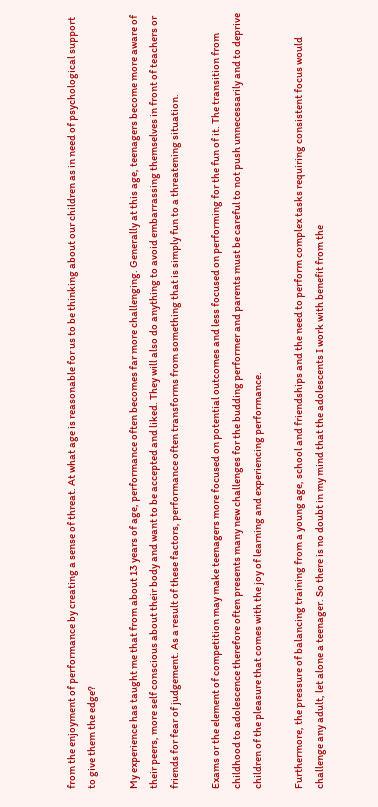from the enjoyment of performance by creating a sense of threat. At what age is reasonable for us to be thinking about our children as in need of psychological support to give them the edge?

My experience has taught me that from about 13 years of age, performance often becomes far more challenging. Generally at this age, teenagers become more aware of their peers, more self conscious about their body and want to be accepted and liked. They will also do anything to avoid embarrassing themselves in front of teachers or friends for fear of judgement. As a result of these factors, performance often transforms from something that is simply fun to a threatening situation.

Exams or the element of competition may make teenagers more focused on potential outcomes and less focused on performing for the fun of it. The transition from childhood to adolescence therefore often presents many new challenges for the budding performer and parents must be careful to not push unnecessarily and to deprive children of the pleasure that comes with the joy of learning and experiencing performance.

Furthermore, the pressure of balancing training from a young age, school and friendships and the need to perform complex tasks requiring consistent focus would challenge any adult, let alone a teenager. So there is no doubt in my mind that the adolescents I work with benefit from the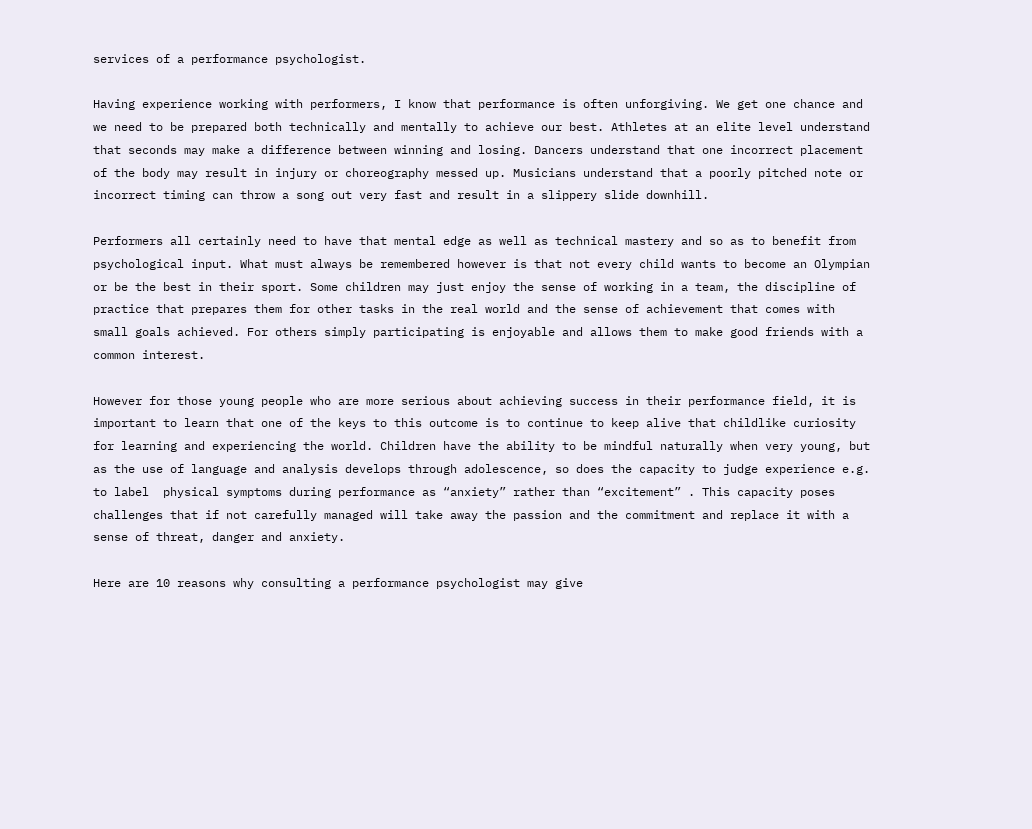services of a performance psychologist.

Having experience working with performers, I know that performance is often unforgiving. We get one chance and we need to be prepared both technically and mentally to achieve our best. Athletes at an elite level understand that seconds may make a difference between winning and losing. Dancers understand that one incorrect placement of the body may result in injury or choreography messed up. Musicians understand that a poorly pitched note or incorrect timing can throw a song out very fast and result in a slippery slide downhill.

Performers all certainly need to have that mental edge as well as technical mastery and so as to benefit from psychological input. What must always be remembered however is that not every child wants to become an Olympian or be the best in their sport. Some children may just enjoy the sense of working in a team, the discipline of practice that prepares them for other tasks in the real world and the sense of achievement that comes with small goals achieved. For others simply participating is enjoyable and allows them to make good friends with a common interest.

However for those young people who are more serious about achieving success in their performance field, it is important to learn that one of the keys to this outcome is to continue to keep alive that childlike curiosity for learning and experiencing the world. Children have the ability to be mindful naturally when very young, but as the use of language and analysis develops through adolescence, so does the capacity to judge experience e.g.  to label  physical symptoms during performance as “anxiety” rather than “excitement” . This capacity poses challenges that if not carefully managed will take away the passion and the commitment and replace it with a sense of threat, danger and anxiety.

Here are 10 reasons why consulting a performance psychologist may give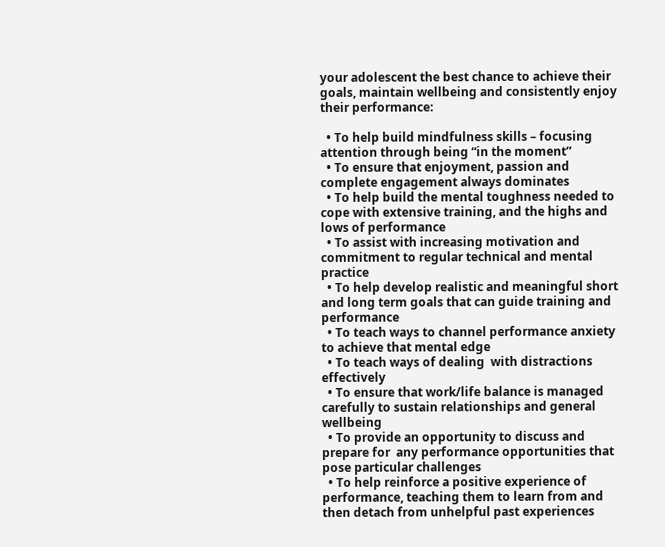your adolescent the best chance to achieve their goals, maintain wellbeing and consistently enjoy their performance:

  • To help build mindfulness skills – focusing attention through being “in the moment”
  • To ensure that enjoyment, passion and complete engagement always dominates
  • To help build the mental toughness needed to cope with extensive training, and the highs and lows of performance
  • To assist with increasing motivation and commitment to regular technical and mental practice
  • To help develop realistic and meaningful short and long term goals that can guide training and performance
  • To teach ways to channel performance anxiety to achieve that mental edge
  • To teach ways of dealing  with distractions effectively
  • To ensure that work/life balance is managed carefully to sustain relationships and general wellbeing
  • To provide an opportunity to discuss and prepare for  any performance opportunities that pose particular challenges
  • To help reinforce a positive experience of performance, teaching them to learn from and then detach from unhelpful past experiences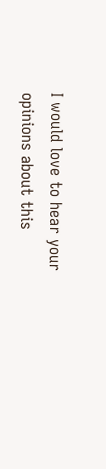I would love to hear your opinions about this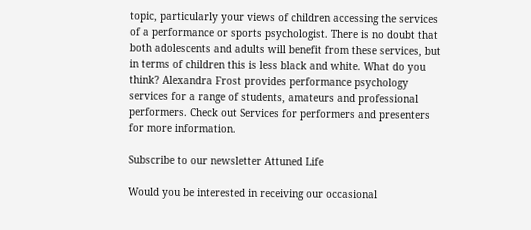topic, particularly your views of children accessing the services of a performance or sports psychologist. There is no doubt that both adolescents and adults will benefit from these services, but in terms of children this is less black and white. What do you think? Alexandra Frost provides performance psychology services for a range of students, amateurs and professional performers. Check out Services for performers and presenters for more information.

Subscribe to our newsletter Attuned Life

Would you be interested in receiving our occasional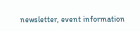newsletter, event information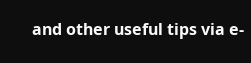and other useful tips via e-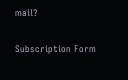mail?

Subscription Form